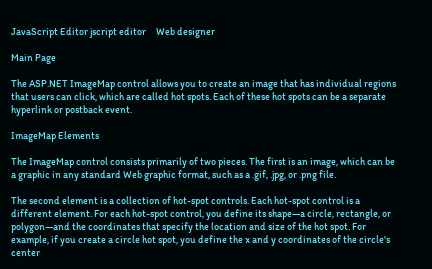JavaScript Editor jscript editor     Web designer

Main Page

The ASP.NET ImageMap control allows you to create an image that has individual regions that users can click, which are called hot spots. Each of these hot spots can be a separate hyperlink or postback event.

ImageMap Elements

The ImageMap control consists primarily of two pieces. The first is an image, which can be a graphic in any standard Web graphic format, such as a .gif, .jpg, or .png file.

The second element is a collection of hot-spot controls. Each hot-spot control is a different element. For each hot-spot control, you define its shape—a circle, rectangle, or polygon—and the coordinates that specify the location and size of the hot spot. For example, if you create a circle hot spot, you define the x and y coordinates of the circle's center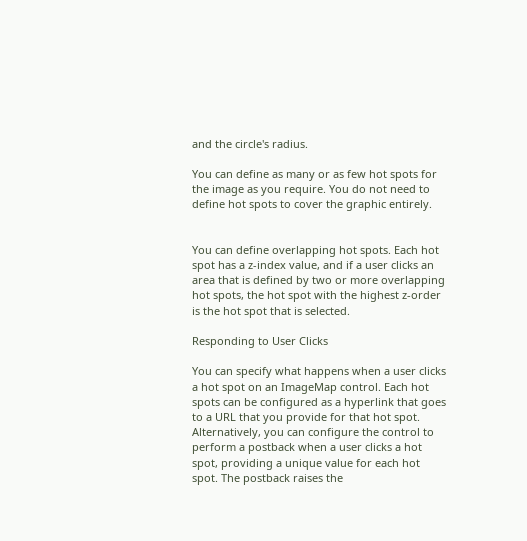and the circle's radius.

You can define as many or as few hot spots for the image as you require. You do not need to define hot spots to cover the graphic entirely.


You can define overlapping hot spots. Each hot spot has a z-index value, and if a user clicks an area that is defined by two or more overlapping hot spots, the hot spot with the highest z-order is the hot spot that is selected.

Responding to User Clicks

You can specify what happens when a user clicks a hot spot on an ImageMap control. Each hot spots can be configured as a hyperlink that goes to a URL that you provide for that hot spot. Alternatively, you can configure the control to perform a postback when a user clicks a hot spot, providing a unique value for each hot spot. The postback raises the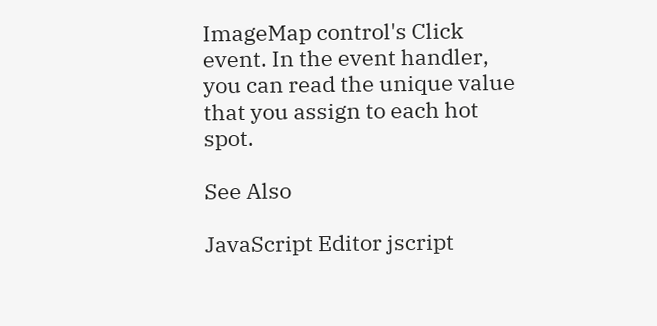ImageMap control's Click event. In the event handler, you can read the unique value that you assign to each hot spot.

See Also

JavaScript Editor jscript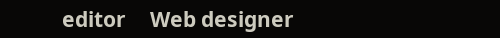editor     Web designer